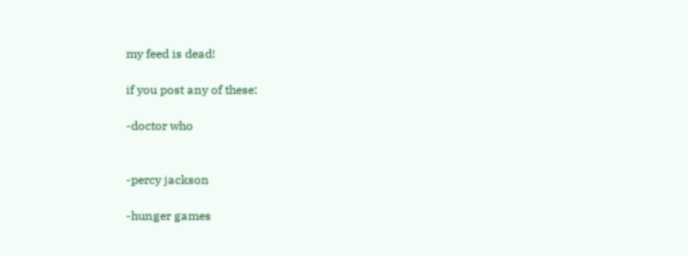my feed is dead!

if you post any of these:

-doctor who


-percy jackson

-hunger games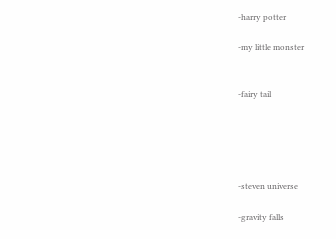-harry potter

-my little monster


-fairy tail





-steven universe

-gravity falls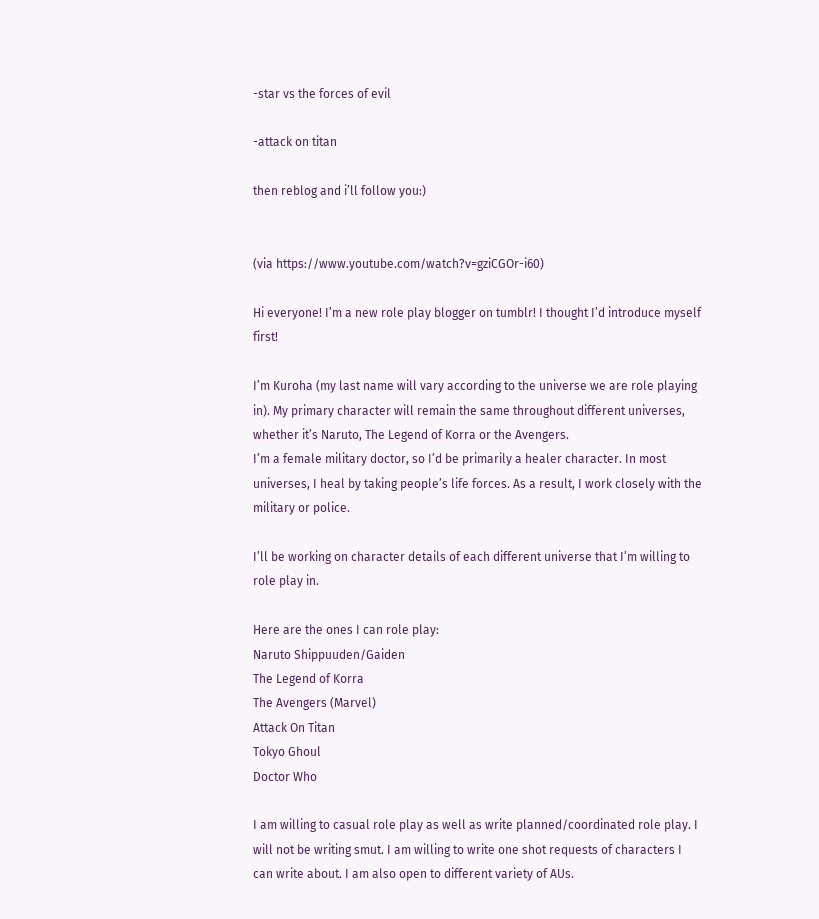-star vs the forces of evil

-attack on titan

then reblog and i’ll follow you:)


(via https://www.youtube.com/watch?v=gziCGOr-i60)

Hi everyone! I’m a new role play blogger on tumblr! I thought I’d introduce myself first!

I’m Kuroha (my last name will vary according to the universe we are role playing in). My primary character will remain the same throughout different universes, whether it’s Naruto, The Legend of Korra or the Avengers.
I’m a female military doctor, so I’d be primarily a healer character. In most universes, I heal by taking people’s life forces. As a result, I work closely with the military or police.

I’ll be working on character details of each different universe that I’m willing to role play in.

Here are the ones I can role play:
Naruto Shippuuden/Gaiden
The Legend of Korra
The Avengers (Marvel)
Attack On Titan
Tokyo Ghoul
Doctor Who

I am willing to casual role play as well as write planned/coordinated role play. I will not be writing smut. I am willing to write one shot requests of characters I can write about. I am also open to different variety of AUs.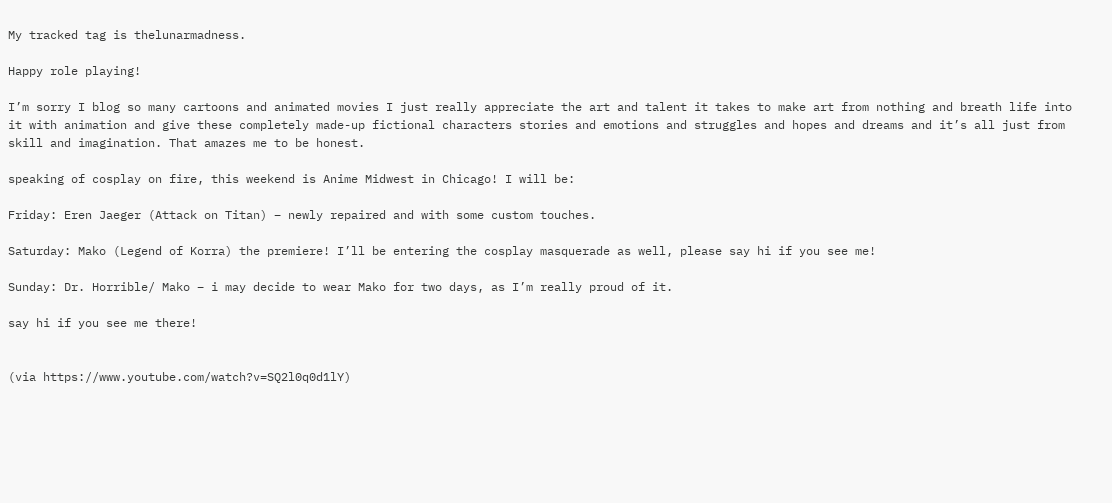My tracked tag is thelunarmadness.

Happy role playing!

I’m sorry I blog so many cartoons and animated movies I just really appreciate the art and talent it takes to make art from nothing and breath life into it with animation and give these completely made-up fictional characters stories and emotions and struggles and hopes and dreams and it’s all just from skill and imagination. That amazes me to be honest.

speaking of cosplay on fire, this weekend is Anime Midwest in Chicago! I will be:

Friday: Eren Jaeger (Attack on Titan) – newly repaired and with some custom touches.

Saturday: Mako (Legend of Korra) the premiere! I’ll be entering the cosplay masquerade as well, please say hi if you see me!

Sunday: Dr. Horrible/ Mako – i may decide to wear Mako for two days, as I’m really proud of it.

say hi if you see me there!


(via https://www.youtube.com/watch?v=SQ2l0q0d1lY)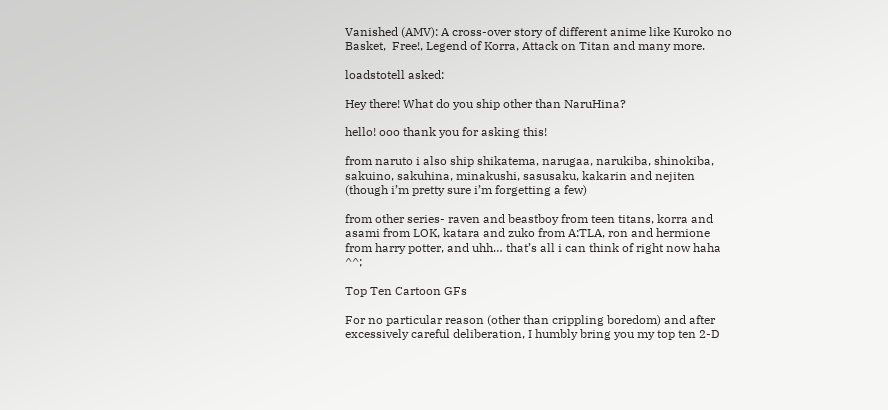Vanished (AMV): A cross-over story of different anime like Kuroko no Basket,  Free!, Legend of Korra, Attack on Titan and many more.

loadstotell asked:

Hey there! What do you ship other than NaruHina?

hello! ooo thank you for asking this!

from naruto i also ship shikatema, narugaa, narukiba, shinokiba, sakuino, sakuhina, minakushi, sasusaku, kakarin and nejiten (though i’m pretty sure i’m forgetting a few)

from other series- raven and beastboy from teen titans, korra and asami from LOK, katara and zuko from A:TLA, ron and hermione from harry potter, and uhh… that’s all i can think of right now haha ^^;

Top Ten Cartoon GFs

For no particular reason (other than crippling boredom) and after excessively careful deliberation, I humbly bring you my top ten 2-D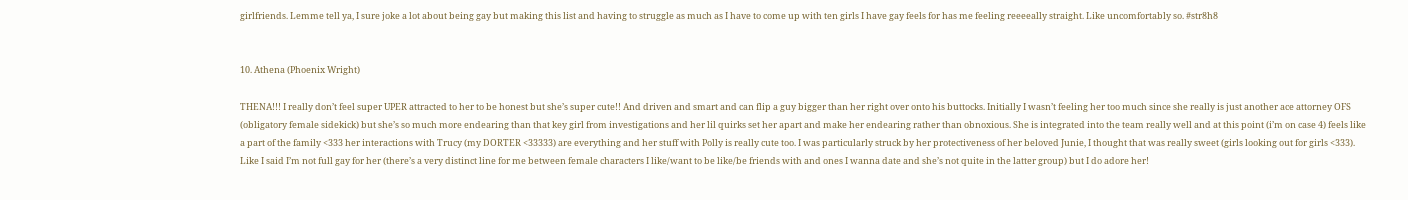girlfriends. Lemme tell ya, I sure joke a lot about being gay but making this list and having to struggle as much as I have to come up with ten girls I have gay feels for has me feeling reeeeally straight. Like uncomfortably so. #str8h8


10. Athena (Phoenix Wright)

THENA!!! I really don’t feel super UPER attracted to her to be honest but she’s super cute!! And driven and smart and can flip a guy bigger than her right over onto his buttocks. Initially I wasn’t feeling her too much since she really is just another ace attorney OFS (obligatory female sidekick) but she’s so much more endearing than that key girl from investigations and her lil quirks set her apart and make her endearing rather than obnoxious. She is integrated into the team really well and at this point (i’m on case 4) feels like a part of the family <333 her interactions with Trucy (my DORTER <33333) are everything and her stuff with Polly is really cute too. I was particularly struck by her protectiveness of her beloved Junie, I thought that was really sweet (girls looking out for girls <333). Like I said I’m not full gay for her (there’s a very distinct line for me between female characters I like/want to be like/be friends with and ones I wanna date and she’s not quite in the latter group) but I do adore her!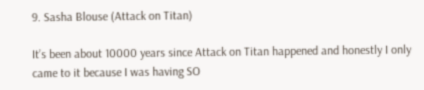9. Sasha Blouse (Attack on Titan)

It’s been about 10000 years since Attack on Titan happened and honestly I only came to it because I was having SO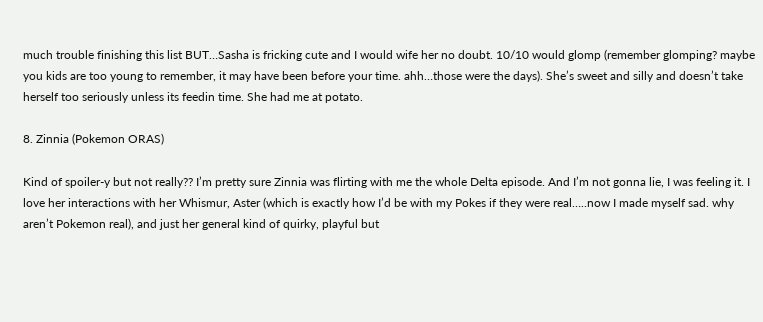much trouble finishing this list BUT…Sasha is fricking cute and I would wife her no doubt. 10/10 would glomp (remember glomping? maybe you kids are too young to remember, it may have been before your time. ahh…those were the days). She’s sweet and silly and doesn’t take herself too seriously unless its feedin time. She had me at potato.

8. Zinnia (Pokemon ORAS)

Kind of spoiler-y but not really?? I’m pretty sure Zinnia was flirting with me the whole Delta episode. And I’m not gonna lie, I was feeling it. I love her interactions with her Whismur, Aster (which is exactly how I’d be with my Pokes if they were real…..now I made myself sad. why aren’t Pokemon real), and just her general kind of quirky, playful but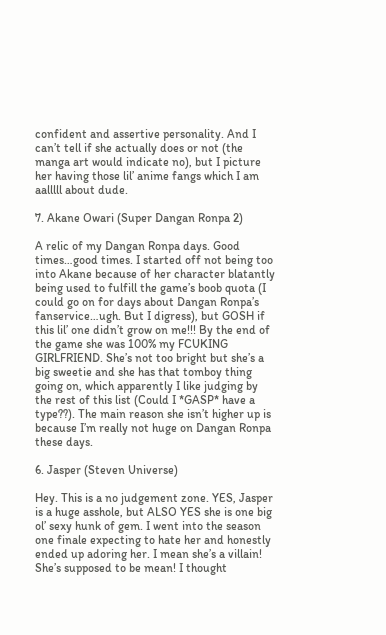confident and assertive personality. And I can’t tell if she actually does or not (the manga art would indicate no), but I picture her having those lil’ anime fangs which I am aalllll about dude.

7. Akane Owari (Super Dangan Ronpa 2)

A relic of my Dangan Ronpa days. Good times…good times. I started off not being too into Akane because of her character blatantly being used to fulfill the game’s boob quota (I could go on for days about Dangan Ronpa’s fanservice…ugh. But I digress), but GOSH if this lil’ one didn’t grow on me!!! By the end of the game she was 100% my FCUKING GIRLFRIEND. She’s not too bright but she’s a big sweetie and she has that tomboy thing going on, which apparently I like judging by the rest of this list (Could I *GASP* have a type??). The main reason she isn’t higher up is because I’m really not huge on Dangan Ronpa these days.

6. Jasper (Steven Universe)

Hey. This is a no judgement zone. YES, Jasper is a huge asshole, but ALSO YES she is one big ol’ sexy hunk of gem. I went into the season one finale expecting to hate her and honestly ended up adoring her. I mean she’s a villain! She’s supposed to be mean! I thought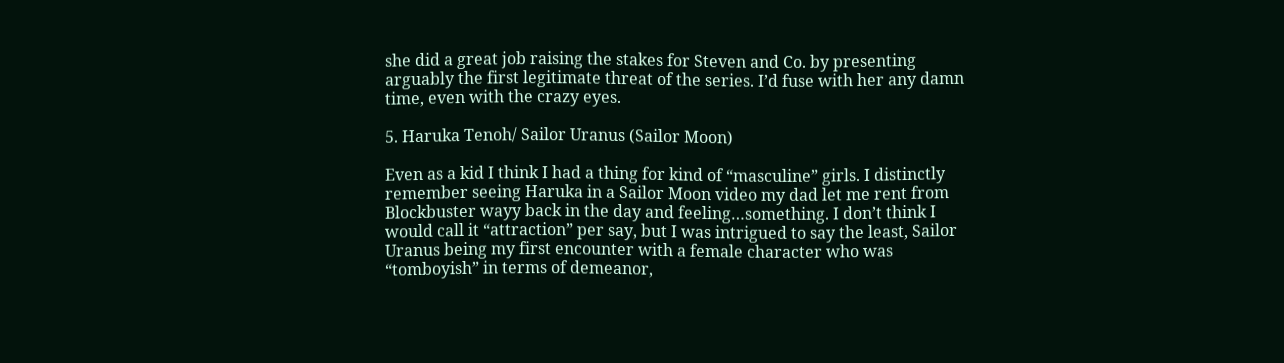she did a great job raising the stakes for Steven and Co. by presenting arguably the first legitimate threat of the series. I’d fuse with her any damn time, even with the crazy eyes.

5. Haruka Tenoh/ Sailor Uranus (Sailor Moon)

Even as a kid I think I had a thing for kind of “masculine” girls. I distinctly remember seeing Haruka in a Sailor Moon video my dad let me rent from Blockbuster wayy back in the day and feeling…something. I don’t think I would call it “attraction” per say, but I was intrigued to say the least, Sailor Uranus being my first encounter with a female character who was “tomboyish” in terms of demeanor,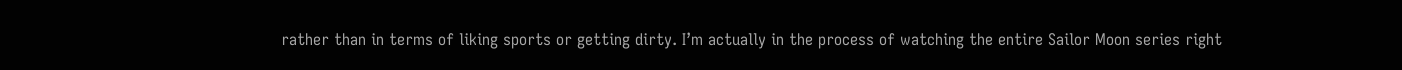rather than in terms of liking sports or getting dirty. I’m actually in the process of watching the entire Sailor Moon series right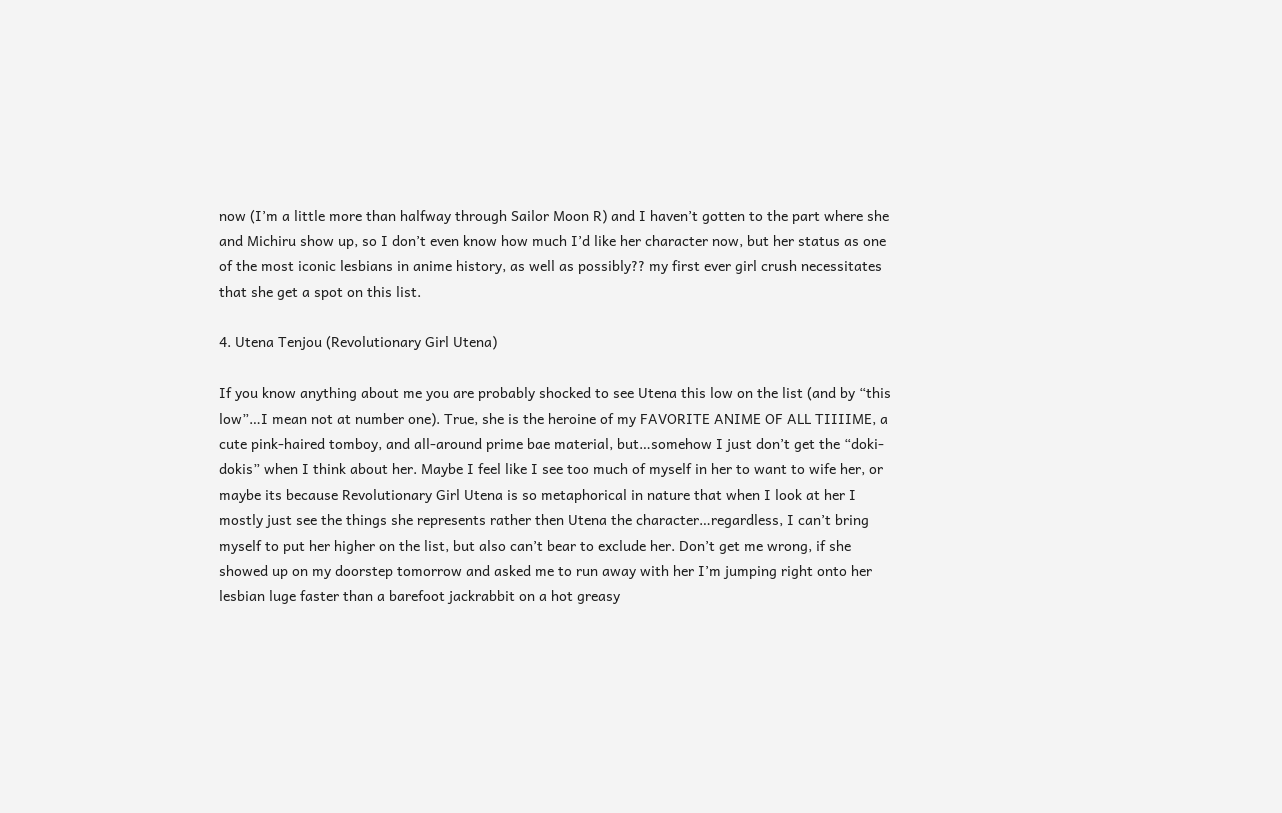now (I’m a little more than halfway through Sailor Moon R) and I haven’t gotten to the part where she and Michiru show up, so I don’t even know how much I’d like her character now, but her status as one of the most iconic lesbians in anime history, as well as possibly?? my first ever girl crush necessitates that she get a spot on this list.

4. Utena Tenjou (Revolutionary Girl Utena)

If you know anything about me you are probably shocked to see Utena this low on the list (and by “this low”…I mean not at number one). True, she is the heroine of my FAVORITE ANIME OF ALL TIIIIME, a cute pink-haired tomboy, and all-around prime bae material, but…somehow I just don’t get the “doki-dokis” when I think about her. Maybe I feel like I see too much of myself in her to want to wife her, or maybe its because Revolutionary Girl Utena is so metaphorical in nature that when I look at her I mostly just see the things she represents rather then Utena the character…regardless, I can’t bring myself to put her higher on the list, but also can’t bear to exclude her. Don’t get me wrong, if she showed up on my doorstep tomorrow and asked me to run away with her I’m jumping right onto her lesbian luge faster than a barefoot jackrabbit on a hot greasy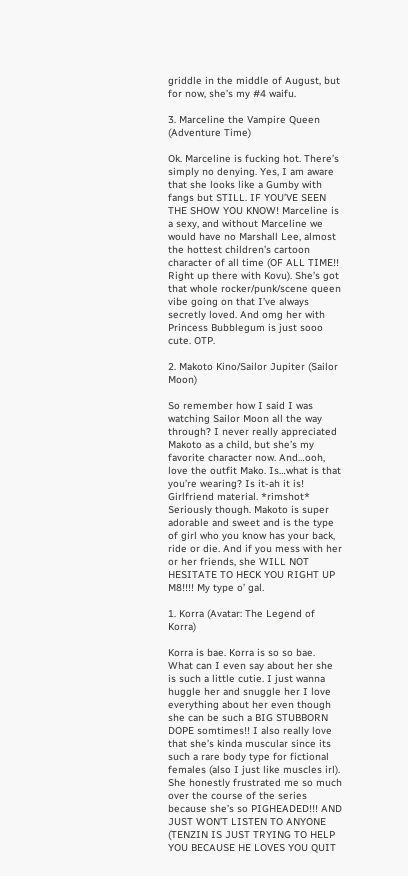griddle in the middle of August, but for now, she’s my #4 waifu.

3. Marceline the Vampire Queen (Adventure Time)

Ok. Marceline is fucking hot. There’s simply no denying. Yes, I am aware that she looks like a Gumby with fangs but STILL. IF YOU’VE SEEN THE SHOW YOU KNOW! Marceline is a sexy, and without Marceline we would have no Marshall Lee, almost the hottest children’s cartoon character of all time (OF ALL TIME!! Right up there with Kovu). She’s got that whole rocker/punk/scene queen vibe going on that I’ve always secretly loved. And omg her with Princess Bubblegum is just sooo cute. OTP.

2. Makoto Kino/Sailor Jupiter (Sailor Moon)

So remember how I said I was watching Sailor Moon all the way through? I never really appreciated Makoto as a child, but she’s my favorite character now. And…ooh, love the outfit Mako. Is…what is that you’re wearing? Is it-ah it is! Girlfriend material. *rimshot* Seriously though. Makoto is super adorable and sweet and is the type of girl who you know has your back, ride or die. And if you mess with her or her friends, she WILL NOT HESITATE TO HECK YOU RIGHT UP M8!!!! My type o’ gal.

1. Korra (Avatar: The Legend of Korra)

Korra is bae. Korra is so so bae. What can I even say about her she is such a little cutie. I just wanna huggle her and snuggle her I love everything about her even though she can be such a BIG STUBBORN DOPE somtimes!! I also really love that she’s kinda muscular since its such a rare body type for fictional females (also I just like muscles irl). She honestly frustrated me so much over the course of the series because she’s so PIGHEADED!!! AND JUST WON’T LISTEN TO ANYONE (TENZIN IS JUST TRYING TO HELP YOU BECAUSE HE LOVES YOU QUIT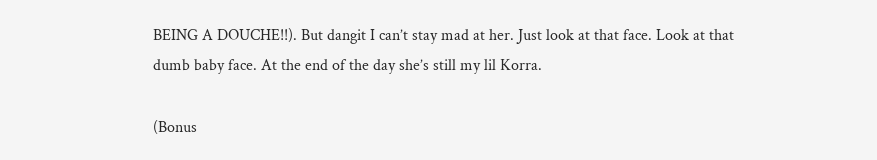BEING A DOUCHE!!). But dangit I can’t stay mad at her. Just look at that face. Look at that dumb baby face. At the end of the day she’s still my lil Korra.

(Bonus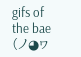gifs of the bae   (ノ◕ヮ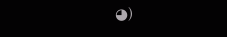◕)